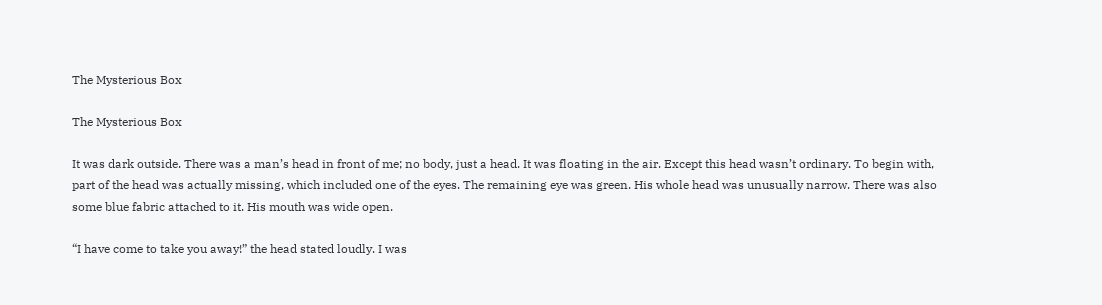The Mysterious Box

The Mysterious Box

It was dark outside. There was a man’s head in front of me; no body, just a head. It was floating in the air. Except this head wasn’t ordinary. To begin with, part of the head was actually missing, which included one of the eyes. The remaining eye was green. His whole head was unusually narrow. There was also some blue fabric attached to it. His mouth was wide open.

“I have come to take you away!” the head stated loudly. I was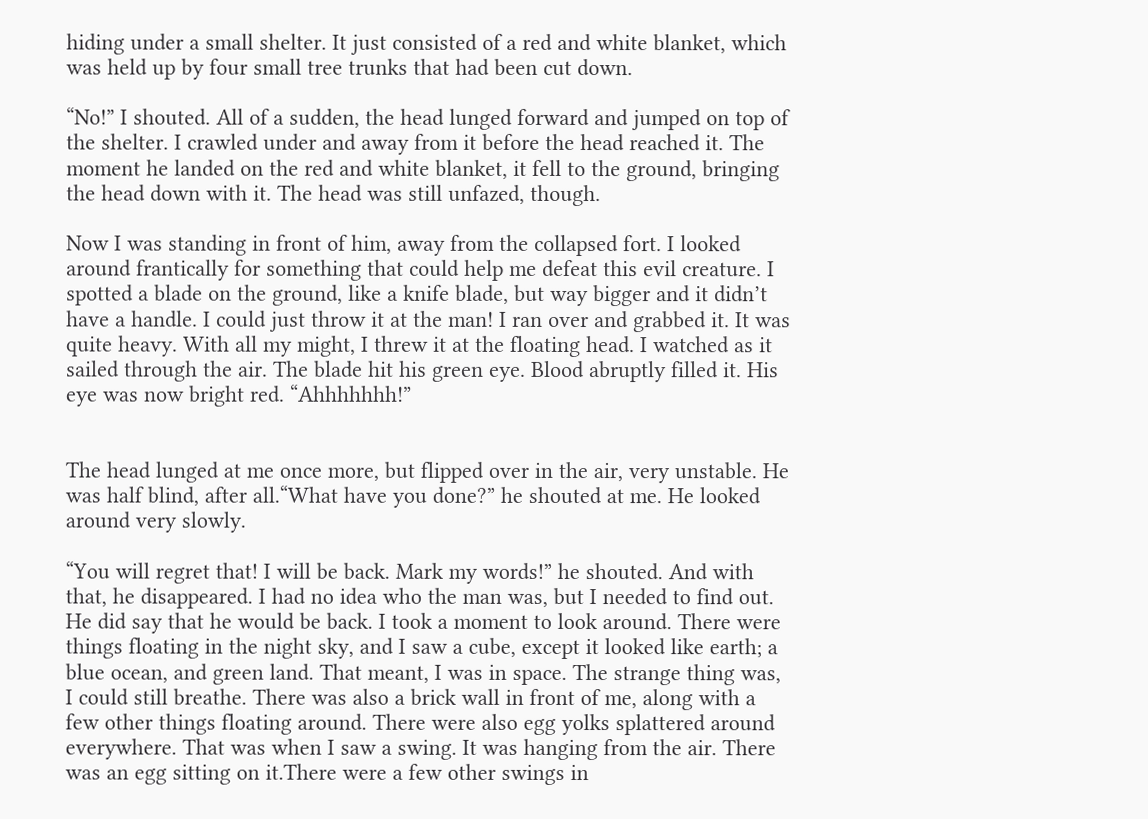hiding under a small shelter. It just consisted of a red and white blanket, which was held up by four small tree trunks that had been cut down.

“No!” I shouted. All of a sudden, the head lunged forward and jumped on top of the shelter. I crawled under and away from it before the head reached it. The moment he landed on the red and white blanket, it fell to the ground, bringing the head down with it. The head was still unfazed, though.

Now I was standing in front of him, away from the collapsed fort. I looked around frantically for something that could help me defeat this evil creature. I spotted a blade on the ground, like a knife blade, but way bigger and it didn’t have a handle. I could just throw it at the man! I ran over and grabbed it. It was quite heavy. With all my might, I threw it at the floating head. I watched as it sailed through the air. The blade hit his green eye. Blood abruptly filled it. His eye was now bright red. “Ahhhhhhh!”


The head lunged at me once more, but flipped over in the air, very unstable. He was half blind, after all.“What have you done?” he shouted at me. He looked around very slowly.

“You will regret that! I will be back. Mark my words!” he shouted. And with that, he disappeared. I had no idea who the man was, but I needed to find out. He did say that he would be back. I took a moment to look around. There were things floating in the night sky, and I saw a cube, except it looked like earth; a blue ocean, and green land. That meant, I was in space. The strange thing was, I could still breathe. There was also a brick wall in front of me, along with a few other things floating around. There were also egg yolks splattered around everywhere. That was when I saw a swing. It was hanging from the air. There was an egg sitting on it.There were a few other swings in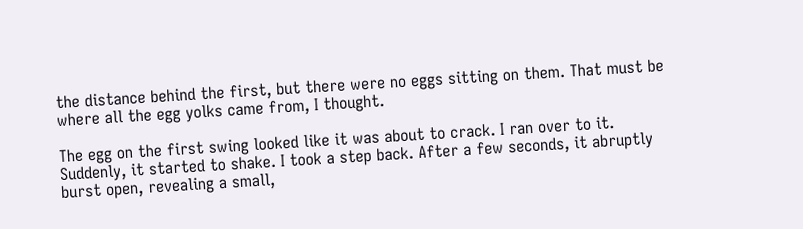the distance behind the first, but there were no eggs sitting on them. That must be where all the egg yolks came from, I thought.

The egg on the first swing looked like it was about to crack. I ran over to it. Suddenly, it started to shake. I took a step back. After a few seconds, it abruptly burst open, revealing a small,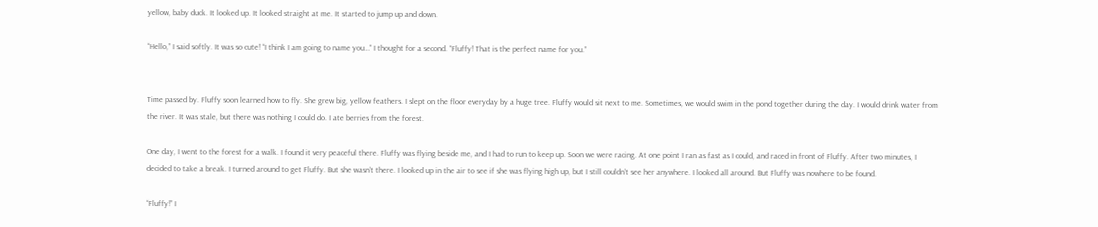yellow, baby duck. It looked up. It looked straight at me. It started to jump up and down.

“Hello,” I said softly. It was so cute! “I think I am going to name you…” I thought for a second. “Fluffy! That is the perfect name for you.”


Time passed by. Fluffy soon learned how to fly. She grew big, yellow feathers. I slept on the floor everyday by a huge tree. Fluffy would sit next to me. Sometimes, we would swim in the pond together during the day. I would drink water from the river. It was stale, but there was nothing I could do. I ate berries from the forest.

One day, I went to the forest for a walk. I found it very peaceful there. Fluffy was flying beside me, and I had to run to keep up. Soon we were racing. At one point I ran as fast as I could, and raced in front of Fluffy. After two minutes, I decided to take a break. I turned around to get Fluffy. But she wasn’t there. I looked up in the air to see if she was flying high up, but I still couldn’t see her anywhere. I looked all around. But Fluffy was nowhere to be found.

“Fluffy!” I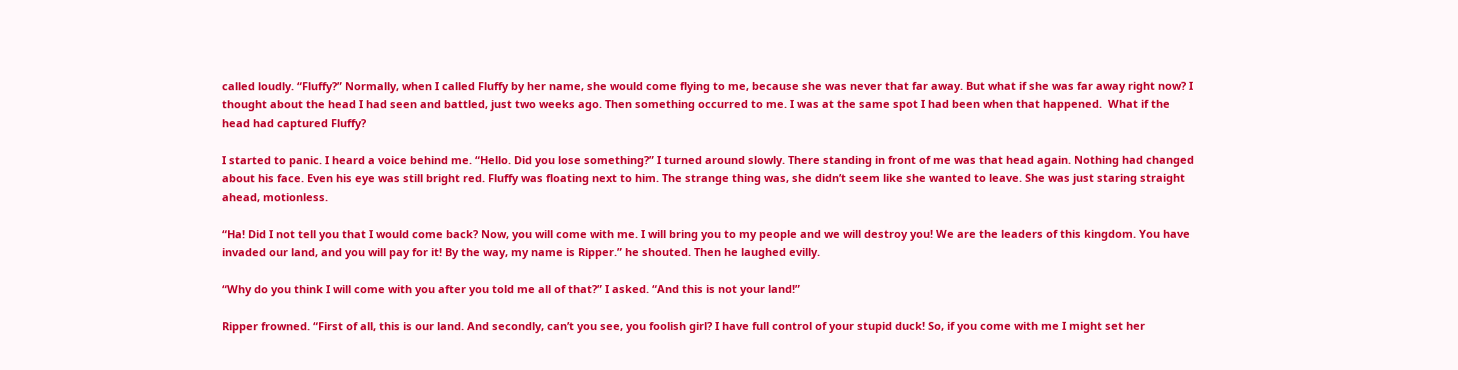called loudly. “Fluffy?” Normally, when I called Fluffy by her name, she would come flying to me, because she was never that far away. But what if she was far away right now? I thought about the head I had seen and battled, just two weeks ago. Then something occurred to me. I was at the same spot I had been when that happened.  What if the head had captured Fluffy?

I started to panic. I heard a voice behind me. “Hello. Did you lose something?” I turned around slowly. There standing in front of me was that head again. Nothing had changed about his face. Even his eye was still bright red. Fluffy was floating next to him. The strange thing was, she didn’t seem like she wanted to leave. She was just staring straight ahead, motionless.

“Ha! Did I not tell you that I would come back? Now, you will come with me. I will bring you to my people and we will destroy you! We are the leaders of this kingdom. You have invaded our land, and you will pay for it! By the way, my name is Ripper.” he shouted. Then he laughed evilly.

“Why do you think I will come with you after you told me all of that?” I asked. “And this is not your land!”

Ripper frowned. “First of all, this is our land. And secondly, can’t you see, you foolish girl? I have full control of your stupid duck! So, if you come with me I might set her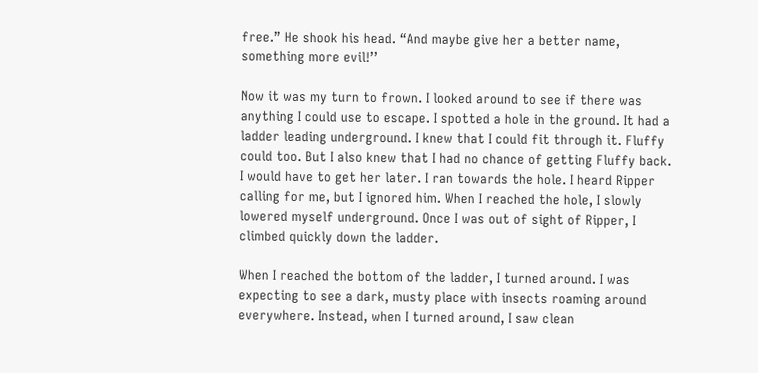free.” He shook his head. “And maybe give her a better name, something more evil!’’

Now it was my turn to frown. I looked around to see if there was anything I could use to escape. I spotted a hole in the ground. It had a ladder leading underground. I knew that I could fit through it. Fluffy could too. But I also knew that I had no chance of getting Fluffy back. I would have to get her later. I ran towards the hole. I heard Ripper calling for me, but I ignored him. When I reached the hole, I slowly lowered myself underground. Once I was out of sight of Ripper, I climbed quickly down the ladder.

When I reached the bottom of the ladder, I turned around. I was expecting to see a dark, musty place with insects roaming around everywhere. Instead, when I turned around, I saw clean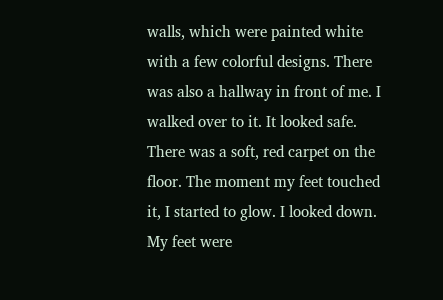walls, which were painted white with a few colorful designs. There was also a hallway in front of me. I walked over to it. It looked safe. There was a soft, red carpet on the floor. The moment my feet touched it, I started to glow. I looked down. My feet were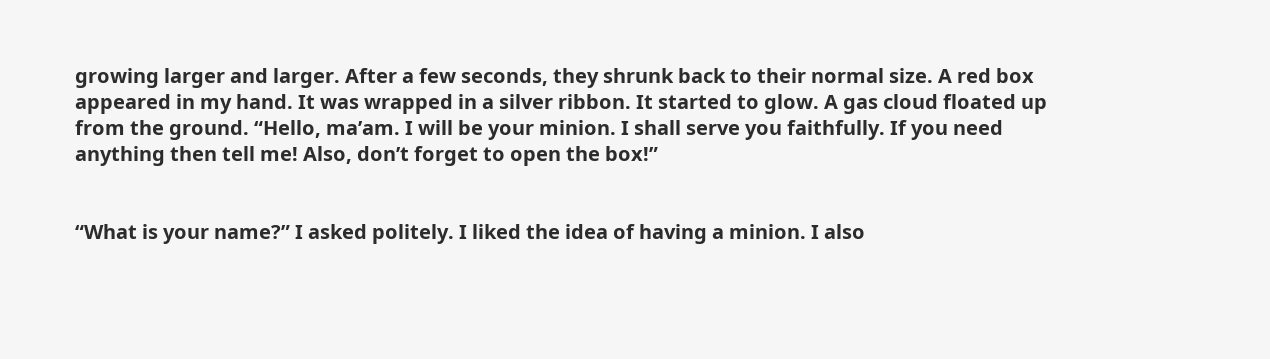growing larger and larger. After a few seconds, they shrunk back to their normal size. A red box appeared in my hand. It was wrapped in a silver ribbon. It started to glow. A gas cloud floated up from the ground. “Hello, ma’am. I will be your minion. I shall serve you faithfully. If you need anything then tell me! Also, don’t forget to open the box!”


“What is your name?” I asked politely. I liked the idea of having a minion. I also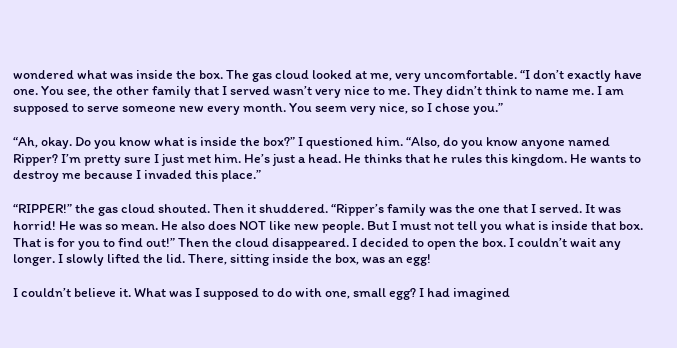wondered what was inside the box. The gas cloud looked at me, very uncomfortable. “I don’t exactly have one. You see, the other family that I served wasn’t very nice to me. They didn’t think to name me. I am supposed to serve someone new every month. You seem very nice, so I chose you.”

“Ah, okay. Do you know what is inside the box?” I questioned him. “Also, do you know anyone named Ripper? I’m pretty sure I just met him. He’s just a head. He thinks that he rules this kingdom. He wants to destroy me because I invaded this place.”

“RIPPER!” the gas cloud shouted. Then it shuddered. “Ripper’s family was the one that I served. It was horrid! He was so mean. He also does NOT like new people. But I must not tell you what is inside that box. That is for you to find out!” Then the cloud disappeared. I decided to open the box. I couldn’t wait any longer. I slowly lifted the lid. There, sitting inside the box, was an egg!

I couldn’t believe it. What was I supposed to do with one, small egg? I had imagined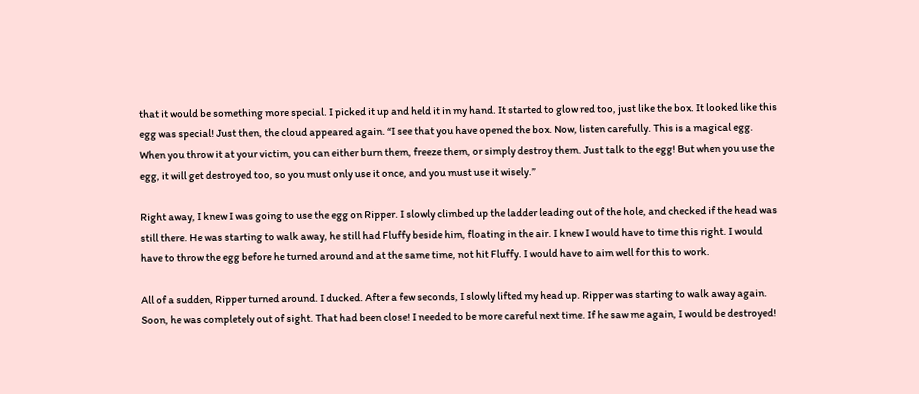that it would be something more special. I picked it up and held it in my hand. It started to glow red too, just like the box. It looked like this egg was special! Just then, the cloud appeared again. “I see that you have opened the box. Now, listen carefully. This is a magical egg. When you throw it at your victim, you can either burn them, freeze them, or simply destroy them. Just talk to the egg! But when you use the egg, it will get destroyed too, so you must only use it once, and you must use it wisely.”

Right away, I knew I was going to use the egg on Ripper. I slowly climbed up the ladder leading out of the hole, and checked if the head was still there. He was starting to walk away, he still had Fluffy beside him, floating in the air. I knew I would have to time this right. I would have to throw the egg before he turned around and at the same time, not hit Fluffy. I would have to aim well for this to work.

All of a sudden, Ripper turned around. I ducked. After a few seconds, I slowly lifted my head up. Ripper was starting to walk away again. Soon, he was completely out of sight. That had been close! I needed to be more careful next time. If he saw me again, I would be destroyed!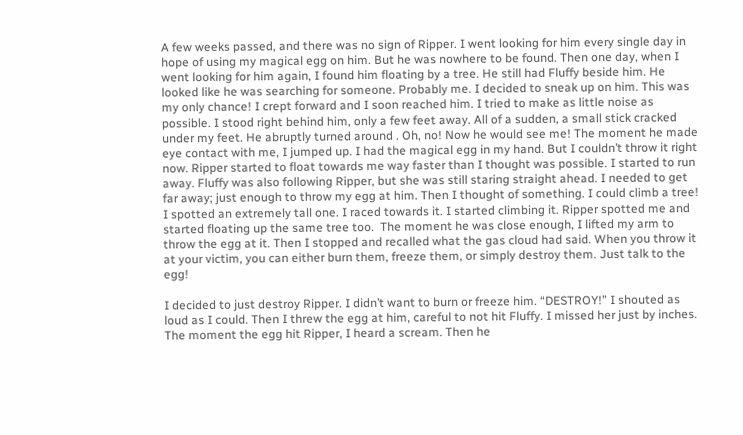A few weeks passed, and there was no sign of Ripper. I went looking for him every single day in hope of using my magical egg on him. But he was nowhere to be found. Then one day, when I went looking for him again, I found him floating by a tree. He still had Fluffy beside him. He looked like he was searching for someone. Probably me. I decided to sneak up on him. This was my only chance! I crept forward and I soon reached him. I tried to make as little noise as possible. I stood right behind him, only a few feet away. All of a sudden, a small stick cracked under my feet. He abruptly turned around . Oh, no! Now he would see me! The moment he made eye contact with me, I jumped up. I had the magical egg in my hand. But I couldn’t throw it right now. Ripper started to float towards me way faster than I thought was possible. I started to run away. Fluffy was also following Ripper, but she was still staring straight ahead. I needed to get far away; just enough to throw my egg at him. Then I thought of something. I could climb a tree! I spotted an extremely tall one. I raced towards it. I started climbing it. Ripper spotted me and started floating up the same tree too.  The moment he was close enough, I lifted my arm to throw the egg at it. Then I stopped and recalled what the gas cloud had said. When you throw it at your victim, you can either burn them, freeze them, or simply destroy them. Just talk to the egg!

I decided to just destroy Ripper. I didn’t want to burn or freeze him. “DESTROY!” I shouted as loud as I could. Then I threw the egg at him, careful to not hit Fluffy. I missed her just by inches. The moment the egg hit Ripper, I heard a scream. Then he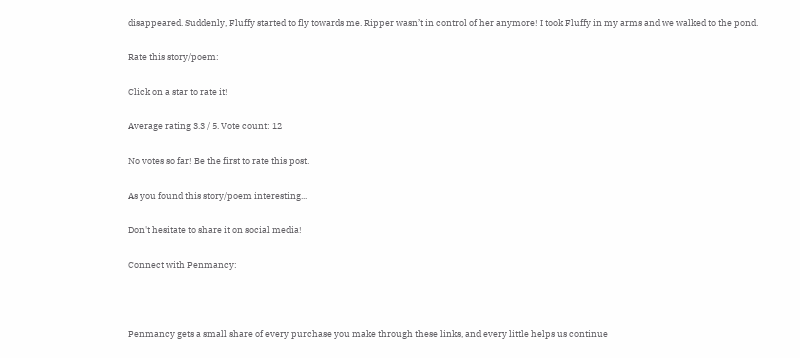disappeared. Suddenly, Fluffy started to fly towards me. Ripper wasn’t in control of her anymore! I took Fluffy in my arms and we walked to the pond.

Rate this story/poem:

Click on a star to rate it!

Average rating 3.3 / 5. Vote count: 12

No votes so far! Be the first to rate this post.

As you found this story/poem interesting...

Don't hesitate to share it on social media!

Connect with Penmancy:



Penmancy gets a small share of every purchase you make through these links, and every little helps us continue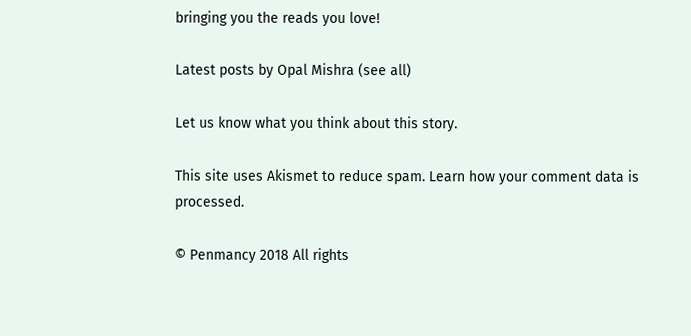bringing you the reads you love!

Latest posts by Opal Mishra (see all)

Let us know what you think about this story.

This site uses Akismet to reduce spam. Learn how your comment data is processed.

© Penmancy 2018 All rights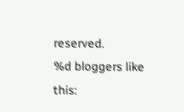reserved.
%d bloggers like this: